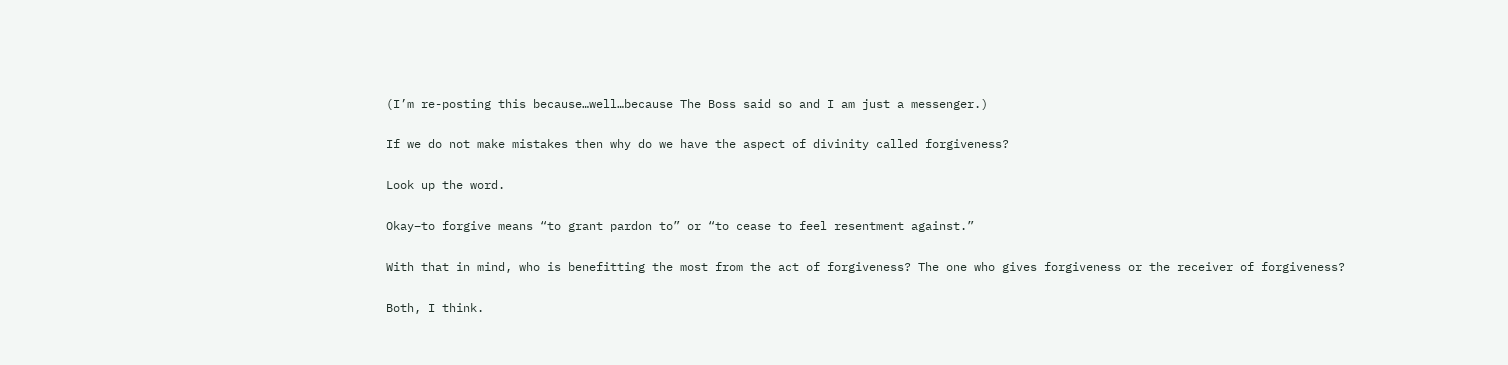(I’m re-posting this because…well…because The Boss said so and I am just a messenger.)

If we do not make mistakes then why do we have the aspect of divinity called forgiveness?

Look up the word.

Okay–to forgive means “to grant pardon to” or “to cease to feel resentment against.”

With that in mind, who is benefitting the most from the act of forgiveness? The one who gives forgiveness or the receiver of forgiveness?

Both, I think.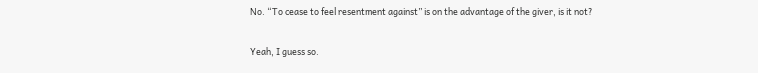No. “To cease to feel resentment against” is on the advantage of the giver, is it not?

Yeah, I guess so.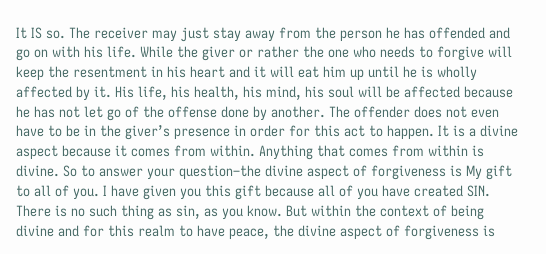It IS so. The receiver may just stay away from the person he has offended and go on with his life. While the giver or rather the one who needs to forgive will keep the resentment in his heart and it will eat him up until he is wholly affected by it. His life, his health, his mind, his soul will be affected because he has not let go of the offense done by another. The offender does not even have to be in the giver’s presence in order for this act to happen. It is a divine aspect because it comes from within. Anything that comes from within is divine. So to answer your question–the divine aspect of forgiveness is My gift to all of you. I have given you this gift because all of you have created SIN. There is no such thing as sin, as you know. But within the context of being divine and for this realm to have peace, the divine aspect of forgiveness is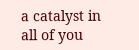a catalyst in all of you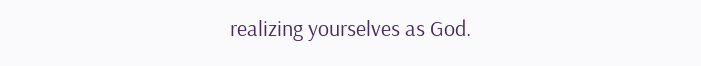realizing yourselves as God.